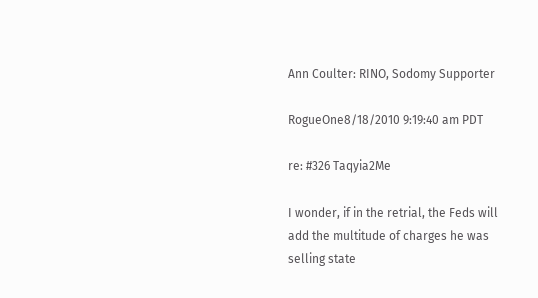Ann Coulter: RINO, Sodomy Supporter

RogueOne8/18/2010 9:19:40 am PDT

re: #326 Taqyia2Me

I wonder, if in the retrial, the Feds will add the multitude of charges he was selling state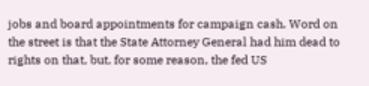jobs and board appointments for campaign cash. Word on the street is that the State Attorney General had him dead to rights on that, but, for some reason, the fed US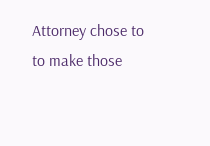Attorney chose to to make those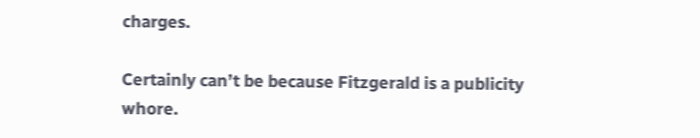charges.

Certainly can’t be because Fitzgerald is a publicity whore.